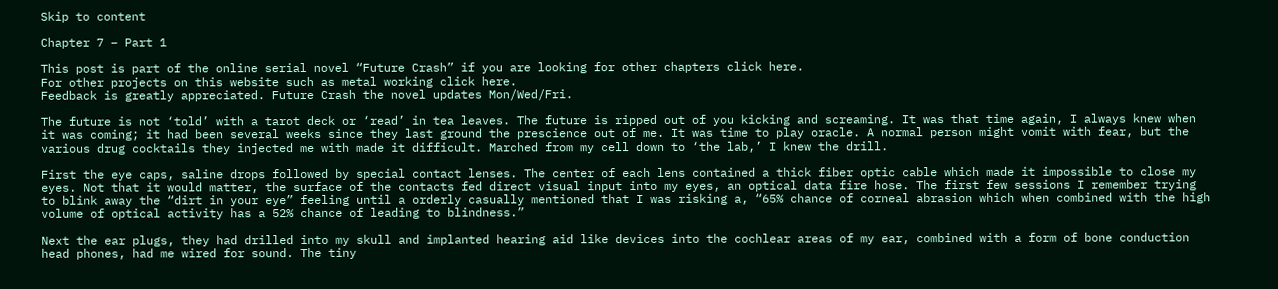Skip to content

Chapter 7 – Part 1

This post is part of the online serial novel “Future Crash” if you are looking for other chapters click here.
For other projects on this website such as metal working click here.
Feedback is greatly appreciated. Future Crash the novel updates Mon/Wed/Fri.

The future is not ‘told’ with a tarot deck or ‘read’ in tea leaves. The future is ripped out of you kicking and screaming. It was that time again, I always knew when it was coming; it had been several weeks since they last ground the prescience out of me. It was time to play oracle. A normal person might vomit with fear, but the various drug cocktails they injected me with made it difficult. Marched from my cell down to ‘the lab,’ I knew the drill.

First the eye caps, saline drops followed by special contact lenses. The center of each lens contained a thick fiber optic cable which made it impossible to close my eyes. Not that it would matter, the surface of the contacts fed direct visual input into my eyes, an optical data fire hose. The first few sessions I remember trying to blink away the “dirt in your eye” feeling until a orderly casually mentioned that I was risking a, “65% chance of corneal abrasion which when combined with the high volume of optical activity has a 52% chance of leading to blindness.”

Next the ear plugs, they had drilled into my skull and implanted hearing aid like devices into the cochlear areas of my ear, combined with a form of bone conduction head phones, had me wired for sound. The tiny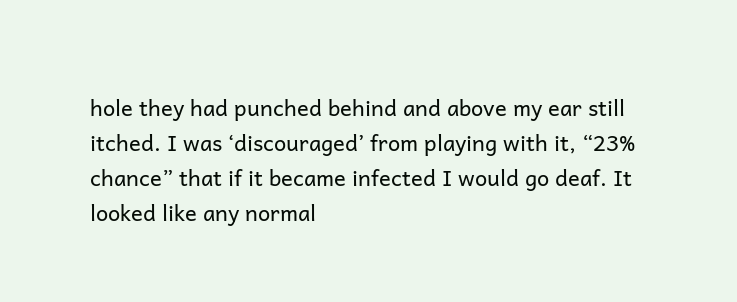hole they had punched behind and above my ear still itched. I was ‘discouraged’ from playing with it, “23% chance” that if it became infected I would go deaf. It looked like any normal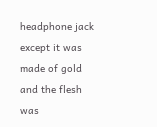headphone jack except it was made of gold and the flesh was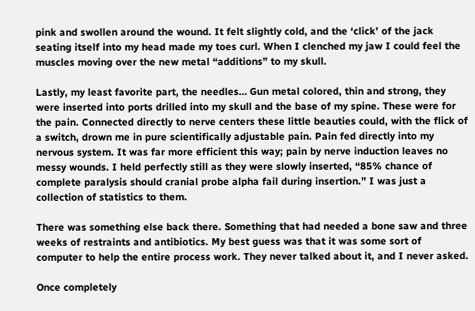pink and swollen around the wound. It felt slightly cold, and the ‘click’ of the jack seating itself into my head made my toes curl. When I clenched my jaw I could feel the muscles moving over the new metal “additions” to my skull.

Lastly, my least favorite part, the needles… Gun metal colored, thin and strong, they were inserted into ports drilled into my skull and the base of my spine. These were for the pain. Connected directly to nerve centers these little beauties could, with the flick of a switch, drown me in pure scientifically adjustable pain. Pain fed directly into my nervous system. It was far more efficient this way; pain by nerve induction leaves no messy wounds. I held perfectly still as they were slowly inserted, “85% chance of complete paralysis should cranial probe alpha fail during insertion.” I was just a collection of statistics to them.

There was something else back there. Something that had needed a bone saw and three weeks of restraints and antibiotics. My best guess was that it was some sort of computer to help the entire process work. They never talked about it, and I never asked.

Once completely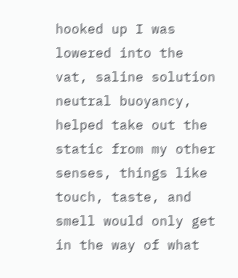hooked up I was lowered into the vat, saline solution neutral buoyancy, helped take out the static from my other senses, things like touch, taste, and smell would only get in the way of what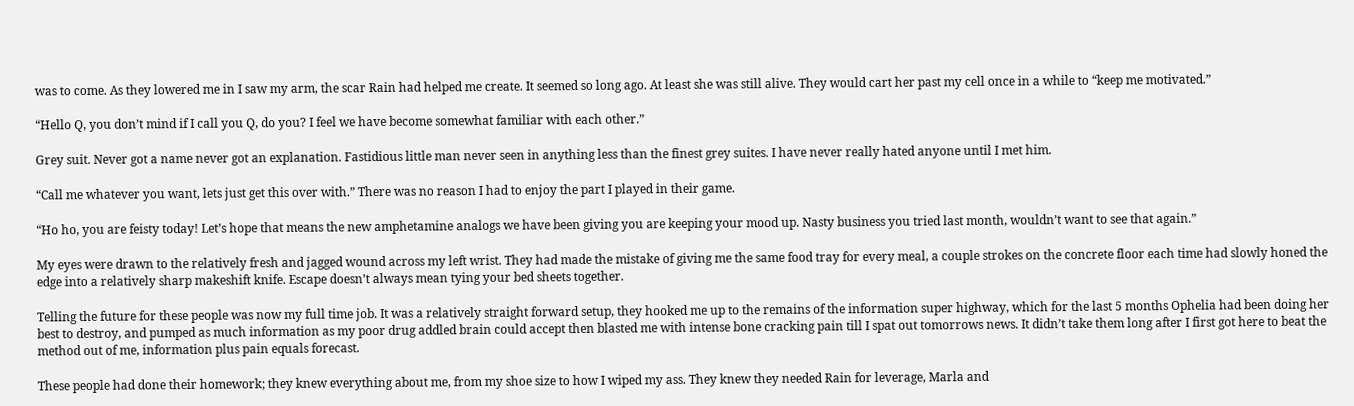was to come. As they lowered me in I saw my arm, the scar Rain had helped me create. It seemed so long ago. At least she was still alive. They would cart her past my cell once in a while to “keep me motivated.”

“Hello Q, you don’t mind if I call you Q, do you? I feel we have become somewhat familiar with each other.”

Grey suit. Never got a name never got an explanation. Fastidious little man never seen in anything less than the finest grey suites. I have never really hated anyone until I met him.

“Call me whatever you want, lets just get this over with.” There was no reason I had to enjoy the part I played in their game.

“Ho ho, you are feisty today! Let’s hope that means the new amphetamine analogs we have been giving you are keeping your mood up. Nasty business you tried last month, wouldn’t want to see that again.”

My eyes were drawn to the relatively fresh and jagged wound across my left wrist. They had made the mistake of giving me the same food tray for every meal, a couple strokes on the concrete floor each time had slowly honed the edge into a relatively sharp makeshift knife. Escape doesn’t always mean tying your bed sheets together.

Telling the future for these people was now my full time job. It was a relatively straight forward setup, they hooked me up to the remains of the information super highway, which for the last 5 months Ophelia had been doing her best to destroy, and pumped as much information as my poor drug addled brain could accept then blasted me with intense bone cracking pain till I spat out tomorrows news. It didn’t take them long after I first got here to beat the method out of me, information plus pain equals forecast.

These people had done their homework; they knew everything about me, from my shoe size to how I wiped my ass. They knew they needed Rain for leverage, Marla and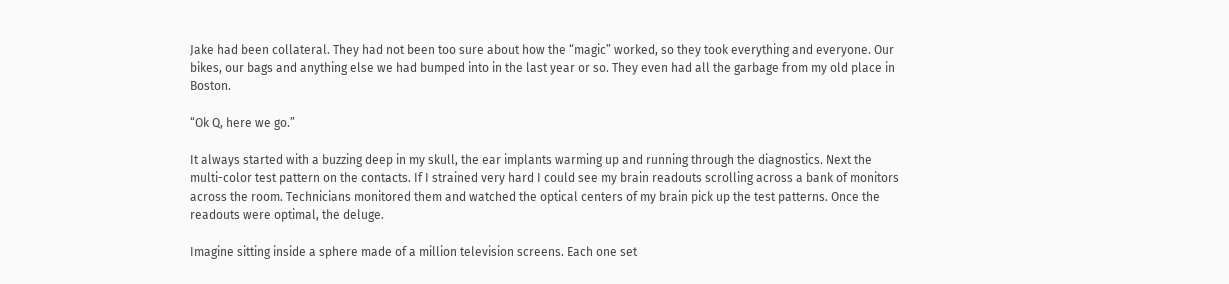Jake had been collateral. They had not been too sure about how the “magic” worked, so they took everything and everyone. Our bikes, our bags and anything else we had bumped into in the last year or so. They even had all the garbage from my old place in Boston.

“Ok Q, here we go.”

It always started with a buzzing deep in my skull, the ear implants warming up and running through the diagnostics. Next the multi-color test pattern on the contacts. If I strained very hard I could see my brain readouts scrolling across a bank of monitors across the room. Technicians monitored them and watched the optical centers of my brain pick up the test patterns. Once the readouts were optimal, the deluge.

Imagine sitting inside a sphere made of a million television screens. Each one set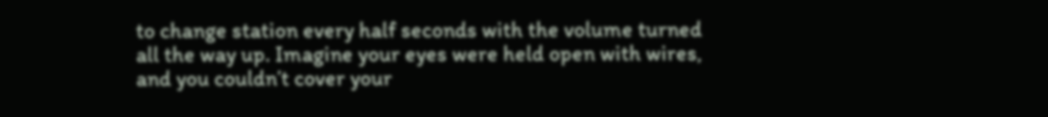to change station every half seconds with the volume turned all the way up. Imagine your eyes were held open with wires, and you couldn’t cover your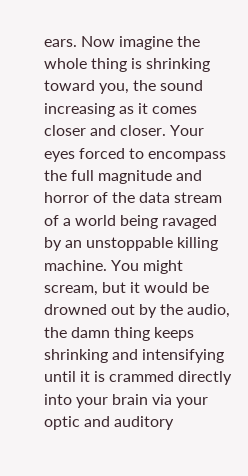ears. Now imagine the whole thing is shrinking toward you, the sound increasing as it comes closer and closer. Your eyes forced to encompass the full magnitude and horror of the data stream of a world being ravaged by an unstoppable killing machine. You might scream, but it would be drowned out by the audio, the damn thing keeps shrinking and intensifying until it is crammed directly into your brain via your optic and auditory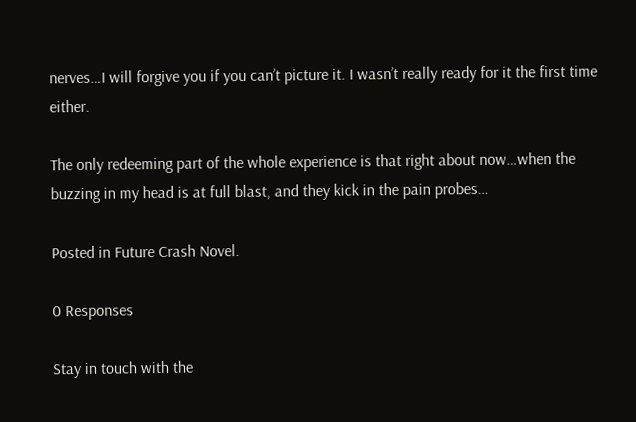nerves…I will forgive you if you can’t picture it. I wasn’t really ready for it the first time either.

The only redeeming part of the whole experience is that right about now…when the buzzing in my head is at full blast, and they kick in the pain probes…

Posted in Future Crash Novel.

0 Responses

Stay in touch with the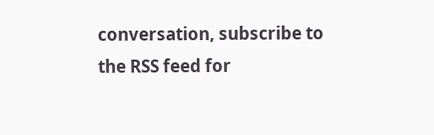conversation, subscribe to the RSS feed for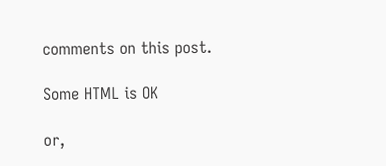comments on this post.

Some HTML is OK

or,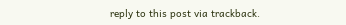reply to this post via trackback.